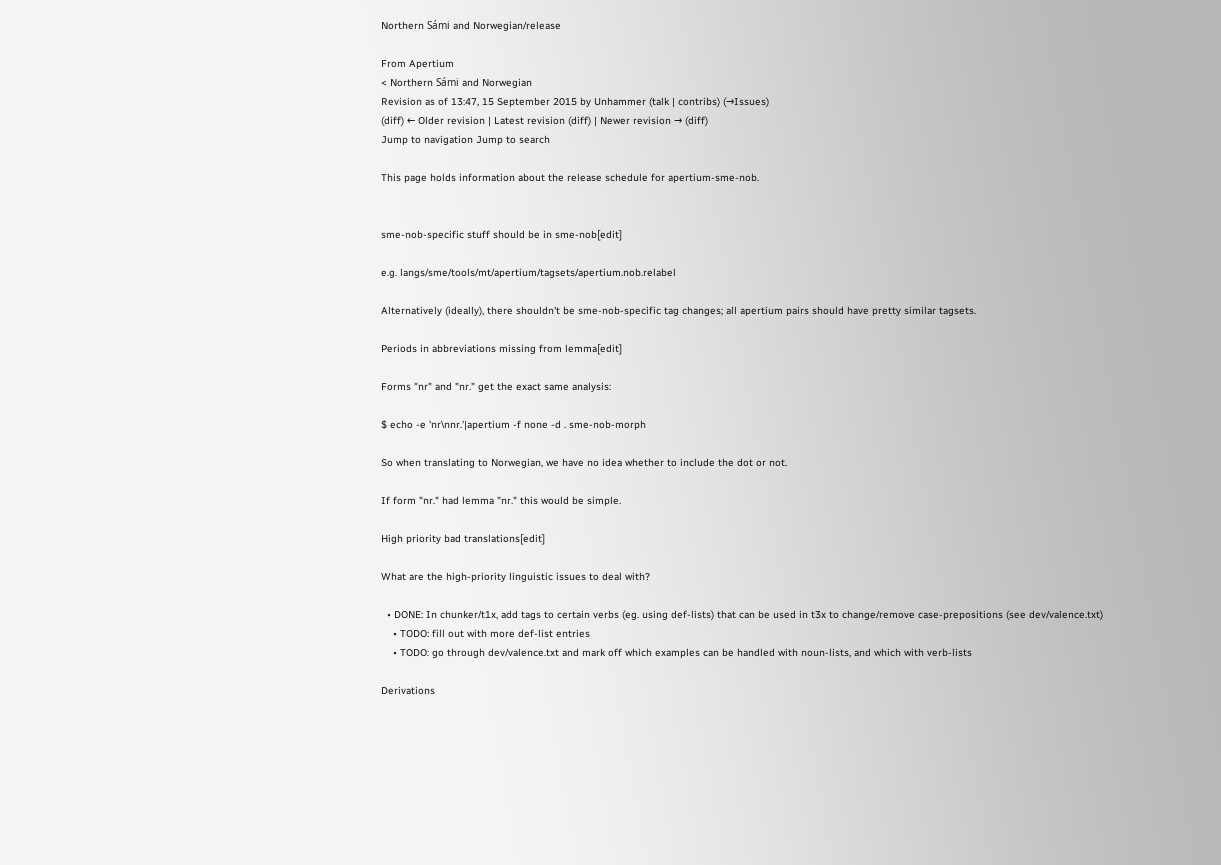Northern Sámi and Norwegian/release

From Apertium
< Northern Sámi and Norwegian
Revision as of 13:47, 15 September 2015 by Unhammer (talk | contribs) (→Issues)
(diff) ← Older revision | Latest revision (diff) | Newer revision → (diff)
Jump to navigation Jump to search

This page holds information about the release schedule for apertium-sme-nob.


sme-nob-specific stuff should be in sme-nob[edit]

e.g. langs/sme/tools/mt/apertium/tagsets/apertium.nob.relabel

Alternatively (ideally), there shouldn't be sme-nob-specific tag changes; all apertium pairs should have pretty similar tagsets.

Periods in abbreviations missing from lemma[edit]

Forms "nr" and "nr." get the exact same analysis:

$ echo -e 'nr\nnr.'|apertium -f none -d . sme-nob-morph

So when translating to Norwegian, we have no idea whether to include the dot or not.

If form "nr." had lemma "nr." this would be simple.

High priority bad translations[edit]

What are the high-priority linguistic issues to deal with?

  • DONE: In chunker/t1x, add tags to certain verbs (eg. using def-lists) that can be used in t3x to change/remove case-prepositions (see dev/valence.txt)
    • TODO: fill out with more def-list entries
    • TODO: go through dev/valence.txt and mark off which examples can be handled with noun-lists, and which with verb-lists

Derivations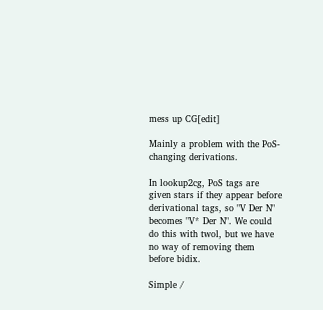mess up CG[edit]

Mainly a problem with the PoS-changing derivations.

In lookup2cg, PoS tags are given stars if they appear before derivational tags, so "V Der N" becomes "V* Der N". We could do this with twol, but we have no way of removing them before bidix.

Simple /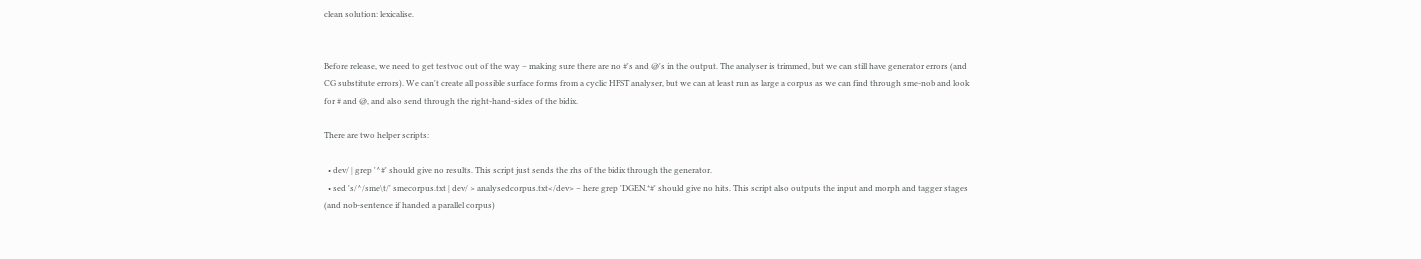clean solution: lexicalise.


Before release, we need to get testvoc out of the way – making sure there are no #'s and @'s in the output. The analyser is trimmed, but we can still have generator errors (and CG substitute errors). We can't create all possible surface forms from a cyclic HFST analyser, but we can at least run as large a corpus as we can find through sme-nob and look for # and @, and also send through the right-hand-sides of the bidix.

There are two helper scripts:

  • dev/ | grep '^#' should give no results. This script just sends the rhs of the bidix through the generator.
  • sed 's/^/sme\t/' smecorpus.txt | dev/ > analysedcorpus.txt</dev> – here grep 'DGEN.*#' should give no hits. This script also outputs the input and morph and tagger stages (and nob-sentence if handed a parallel corpus)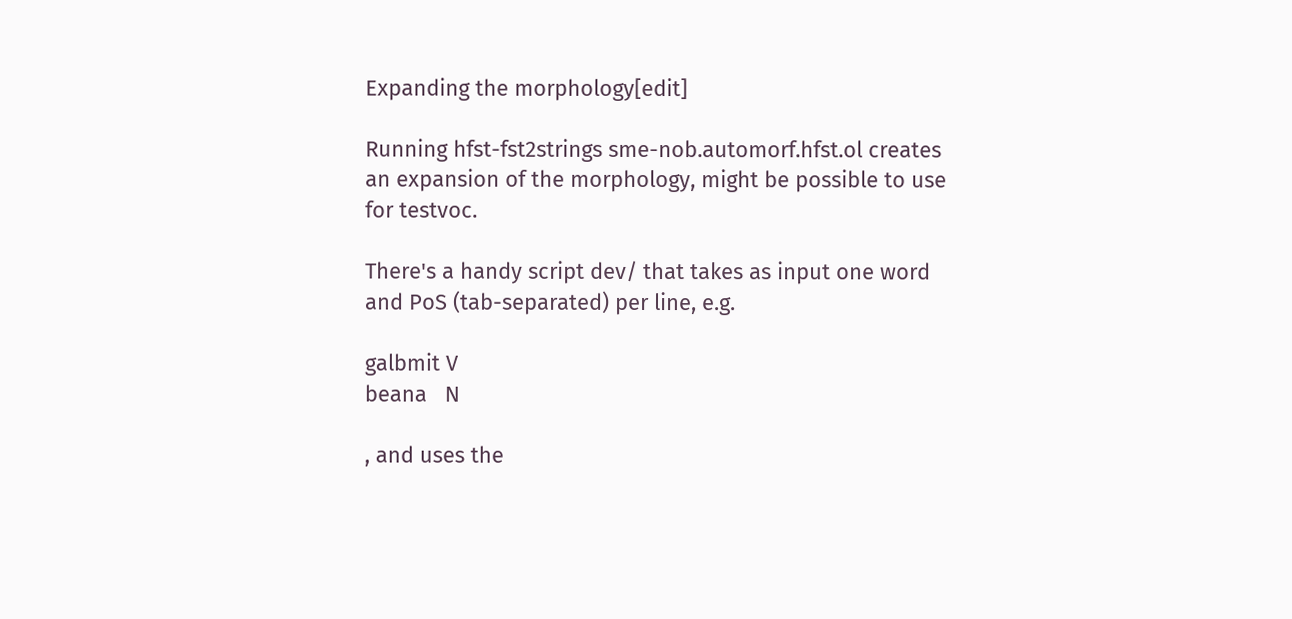Expanding the morphology[edit]

Running hfst-fst2strings sme-nob.automorf.hfst.ol creates an expansion of the morphology, might be possible to use for testvoc.

There's a handy script dev/ that takes as input one word and PoS (tab-separated) per line, e.g.

galbmit V
beana   N

, and uses the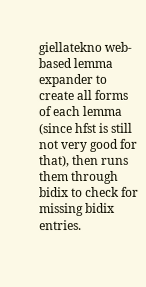giellatekno web-based lemma expander to create all forms of each lemma (since hfst is still not very good for that), then runs them through bidix to check for missing bidix entries.